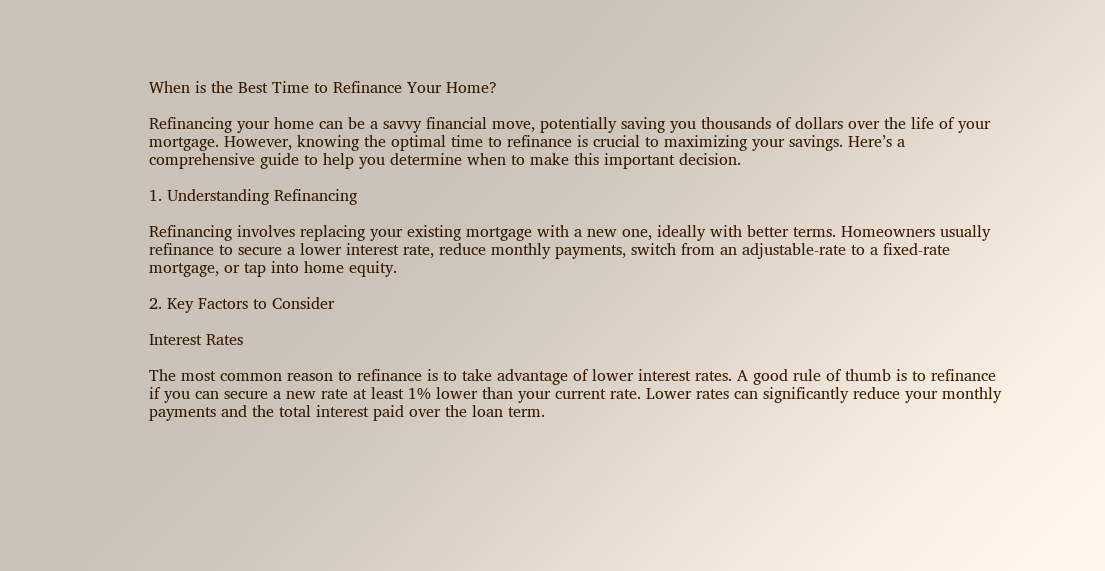When is the Best Time to Refinance Your Home?

Refinancing your home can be a savvy financial move, potentially saving you thousands of dollars over the life of your mortgage. However, knowing the optimal time to refinance is crucial to maximizing your savings. Here’s a comprehensive guide to help you determine when to make this important decision.

1. Understanding Refinancing

Refinancing involves replacing your existing mortgage with a new one, ideally with better terms. Homeowners usually refinance to secure a lower interest rate, reduce monthly payments, switch from an adjustable-rate to a fixed-rate mortgage, or tap into home equity.

2. Key Factors to Consider

Interest Rates

The most common reason to refinance is to take advantage of lower interest rates. A good rule of thumb is to refinance if you can secure a new rate at least 1% lower than your current rate. Lower rates can significantly reduce your monthly payments and the total interest paid over the loan term.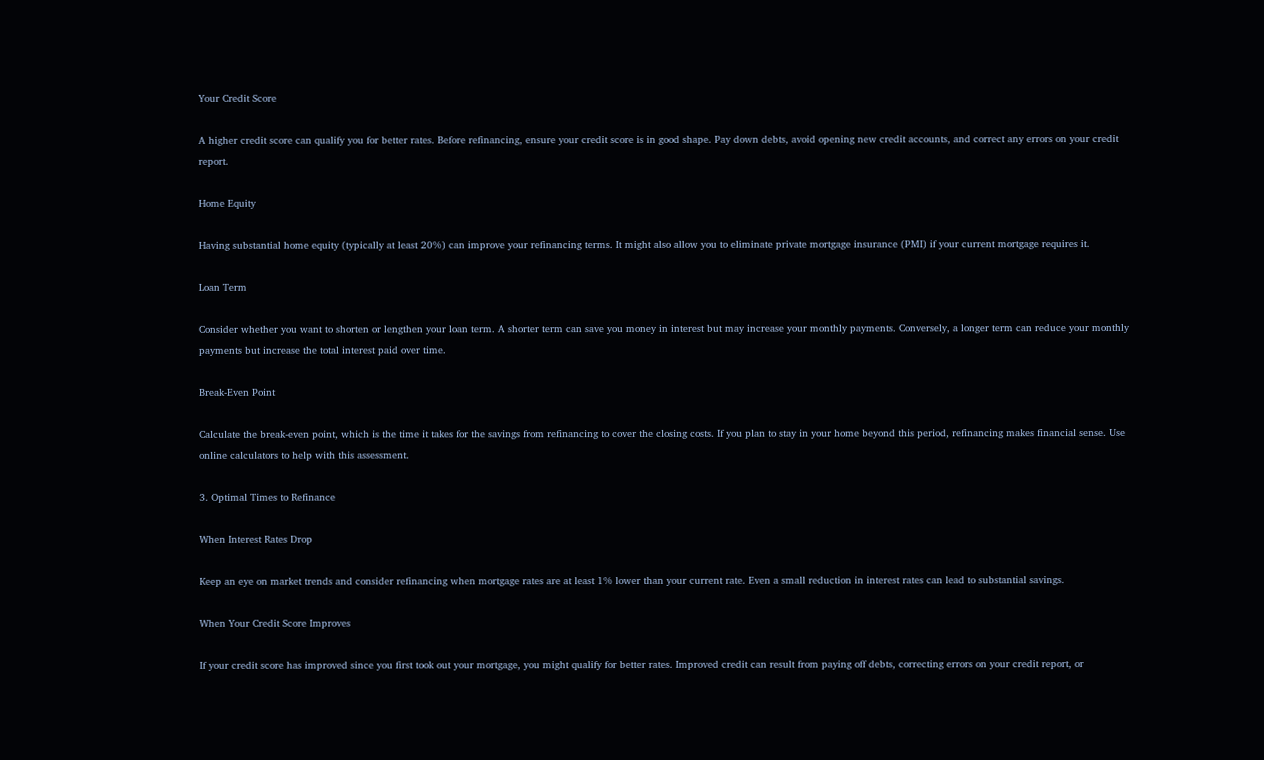Your Credit Score

A higher credit score can qualify you for better rates. Before refinancing, ensure your credit score is in good shape. Pay down debts, avoid opening new credit accounts, and correct any errors on your credit report.

Home Equity

Having substantial home equity (typically at least 20%) can improve your refinancing terms. It might also allow you to eliminate private mortgage insurance (PMI) if your current mortgage requires it.

Loan Term

Consider whether you want to shorten or lengthen your loan term. A shorter term can save you money in interest but may increase your monthly payments. Conversely, a longer term can reduce your monthly payments but increase the total interest paid over time.

Break-Even Point

Calculate the break-even point, which is the time it takes for the savings from refinancing to cover the closing costs. If you plan to stay in your home beyond this period, refinancing makes financial sense. Use online calculators to help with this assessment.

3. Optimal Times to Refinance

When Interest Rates Drop

Keep an eye on market trends and consider refinancing when mortgage rates are at least 1% lower than your current rate. Even a small reduction in interest rates can lead to substantial savings.

When Your Credit Score Improves

If your credit score has improved since you first took out your mortgage, you might qualify for better rates. Improved credit can result from paying off debts, correcting errors on your credit report, or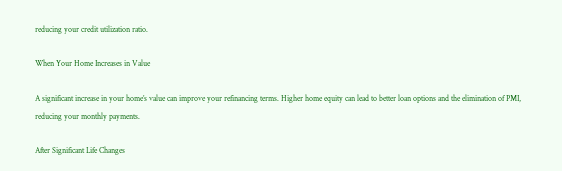reducing your credit utilization ratio.

When Your Home Increases in Value

A significant increase in your home’s value can improve your refinancing terms. Higher home equity can lead to better loan options and the elimination of PMI, reducing your monthly payments.

After Significant Life Changes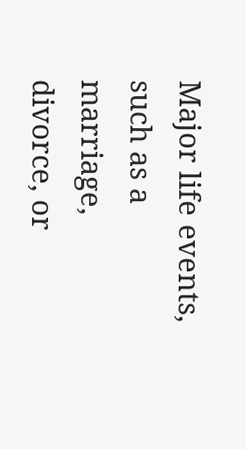Major life events, such as a marriage, divorce, or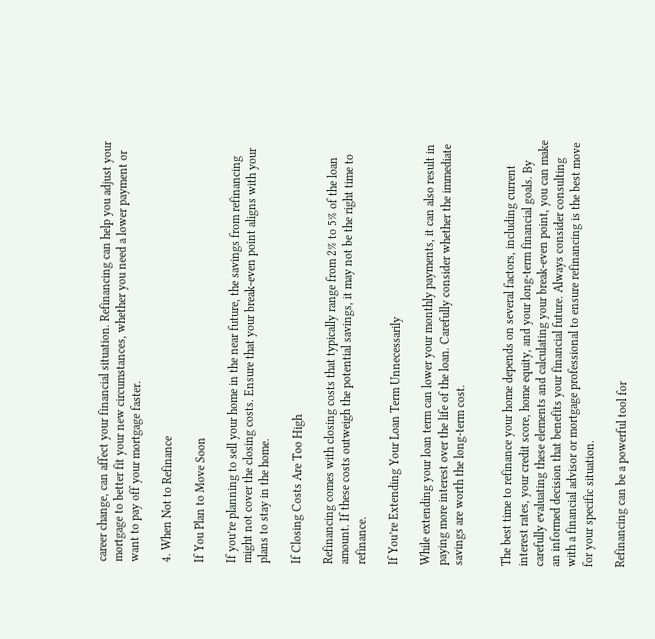career change, can affect your financial situation. Refinancing can help you adjust your mortgage to better fit your new circumstances, whether you need a lower payment or want to pay off your mortgage faster.

4. When Not to Refinance

If You Plan to Move Soon

If you’re planning to sell your home in the near future, the savings from refinancing might not cover the closing costs. Ensure that your break-even point aligns with your plans to stay in the home.

If Closing Costs Are Too High

Refinancing comes with closing costs that typically range from 2% to 5% of the loan amount. If these costs outweigh the potential savings, it may not be the right time to refinance.

If You’re Extending Your Loan Term Unnecessarily

While extending your loan term can lower your monthly payments, it can also result in paying more interest over the life of the loan. Carefully consider whether the immediate savings are worth the long-term cost.


The best time to refinance your home depends on several factors, including current interest rates, your credit score, home equity, and your long-term financial goals. By carefully evaluating these elements and calculating your break-even point, you can make an informed decision that benefits your financial future. Always consider consulting with a financial advisor or mortgage professional to ensure refinancing is the best move for your specific situation.

Refinancing can be a powerful tool for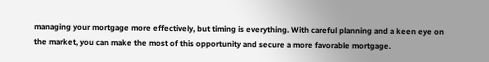managing your mortgage more effectively, but timing is everything. With careful planning and a keen eye on the market, you can make the most of this opportunity and secure a more favorable mortgage.